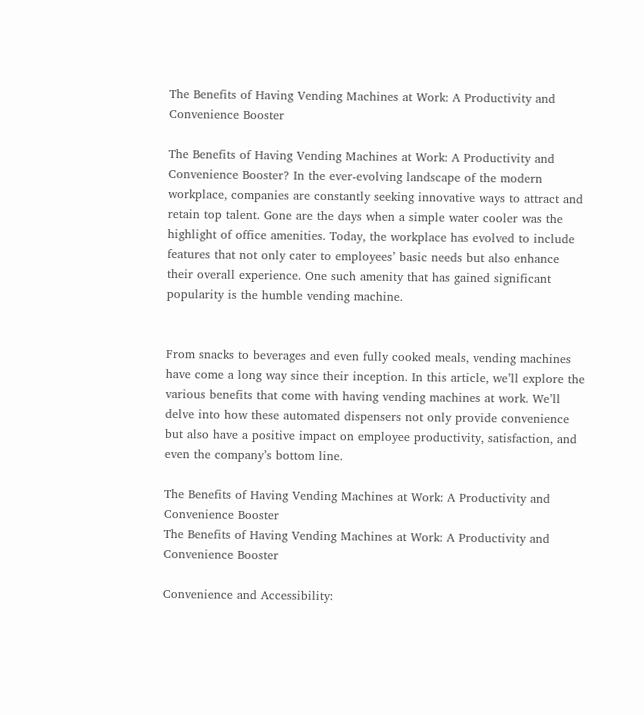The Benefits of Having Vending Machines at Work: A Productivity and Convenience Booster

The Benefits of Having Vending Machines at Work: A Productivity and Convenience Booster? In the ever-evolving landscape of the modern workplace, companies are constantly seeking innovative ways to attract and retain top talent. Gone are the days when a simple water cooler was the highlight of office amenities. Today, the workplace has evolved to include features that not only cater to employees’ basic needs but also enhance their overall experience. One such amenity that has gained significant popularity is the humble vending machine.


From snacks to beverages and even fully cooked meals, vending machines have come a long way since their inception. In this article, we’ll explore the various benefits that come with having vending machines at work. We’ll delve into how these automated dispensers not only provide convenience but also have a positive impact on employee productivity, satisfaction, and even the company’s bottom line.

The Benefits of Having Vending Machines at Work: A Productivity and Convenience Booster
The Benefits of Having Vending Machines at Work: A Productivity and Convenience Booster

Convenience and Accessibility: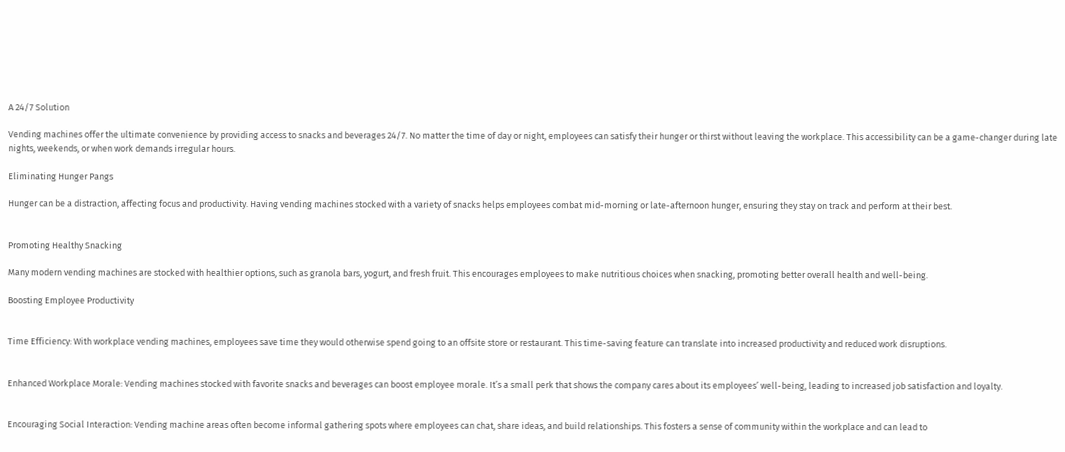A 24/7 Solution

Vending machines offer the ultimate convenience by providing access to snacks and beverages 24/7. No matter the time of day or night, employees can satisfy their hunger or thirst without leaving the workplace. This accessibility can be a game-changer during late nights, weekends, or when work demands irregular hours.

Eliminating Hunger Pangs

Hunger can be a distraction, affecting focus and productivity. Having vending machines stocked with a variety of snacks helps employees combat mid-morning or late-afternoon hunger, ensuring they stay on track and perform at their best.


Promoting Healthy Snacking

Many modern vending machines are stocked with healthier options, such as granola bars, yogurt, and fresh fruit. This encourages employees to make nutritious choices when snacking, promoting better overall health and well-being.

Boosting Employee Productivity


Time Efficiency: With workplace vending machines, employees save time they would otherwise spend going to an offsite store or restaurant. This time-saving feature can translate into increased productivity and reduced work disruptions.


Enhanced Workplace Morale: Vending machines stocked with favorite snacks and beverages can boost employee morale. It’s a small perk that shows the company cares about its employees’ well-being, leading to increased job satisfaction and loyalty.


Encouraging Social Interaction: Vending machine areas often become informal gathering spots where employees can chat, share ideas, and build relationships. This fosters a sense of community within the workplace and can lead to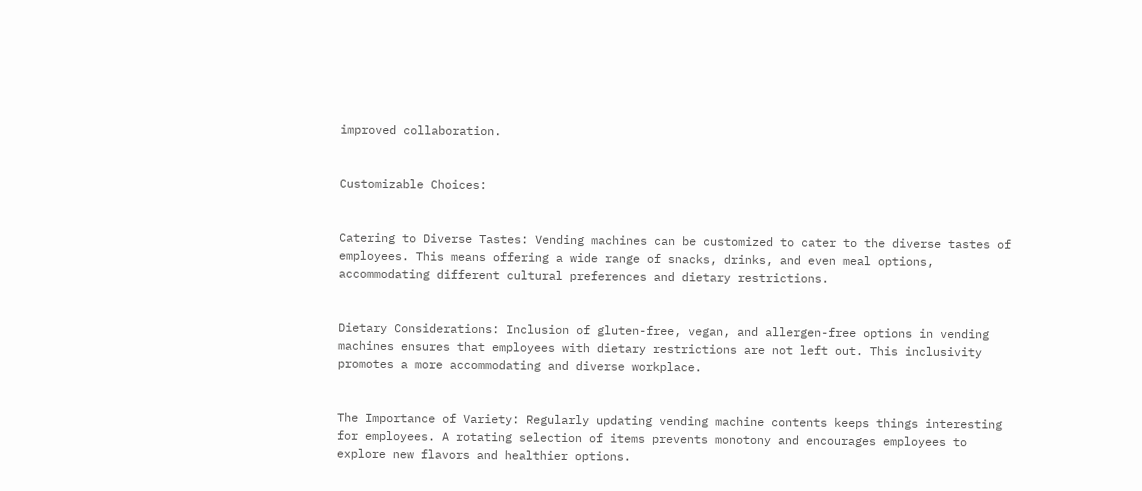improved collaboration.


Customizable Choices:


Catering to Diverse Tastes: Vending machines can be customized to cater to the diverse tastes of employees. This means offering a wide range of snacks, drinks, and even meal options, accommodating different cultural preferences and dietary restrictions.


Dietary Considerations: Inclusion of gluten-free, vegan, and allergen-free options in vending machines ensures that employees with dietary restrictions are not left out. This inclusivity promotes a more accommodating and diverse workplace.


The Importance of Variety: Regularly updating vending machine contents keeps things interesting for employees. A rotating selection of items prevents monotony and encourages employees to explore new flavors and healthier options.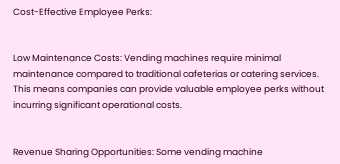Cost-Effective Employee Perks:


Low Maintenance Costs: Vending machines require minimal maintenance compared to traditional cafeterias or catering services. This means companies can provide valuable employee perks without incurring significant operational costs.


Revenue Sharing Opportunities: Some vending machine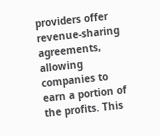providers offer revenue-sharing agreements, allowing companies to earn a portion of the profits. This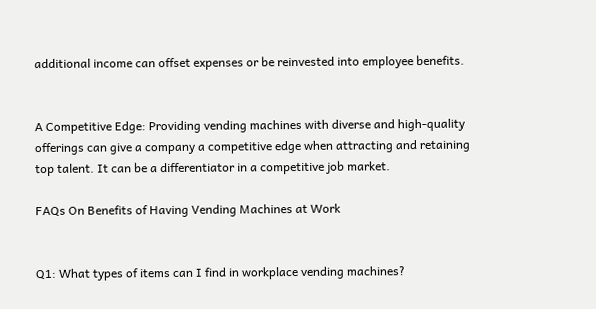additional income can offset expenses or be reinvested into employee benefits.


A Competitive Edge: Providing vending machines with diverse and high-quality offerings can give a company a competitive edge when attracting and retaining top talent. It can be a differentiator in a competitive job market.

FAQs On Benefits of Having Vending Machines at Work


Q1: What types of items can I find in workplace vending machines?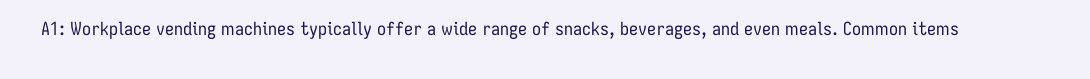A1: Workplace vending machines typically offer a wide range of snacks, beverages, and even meals. Common items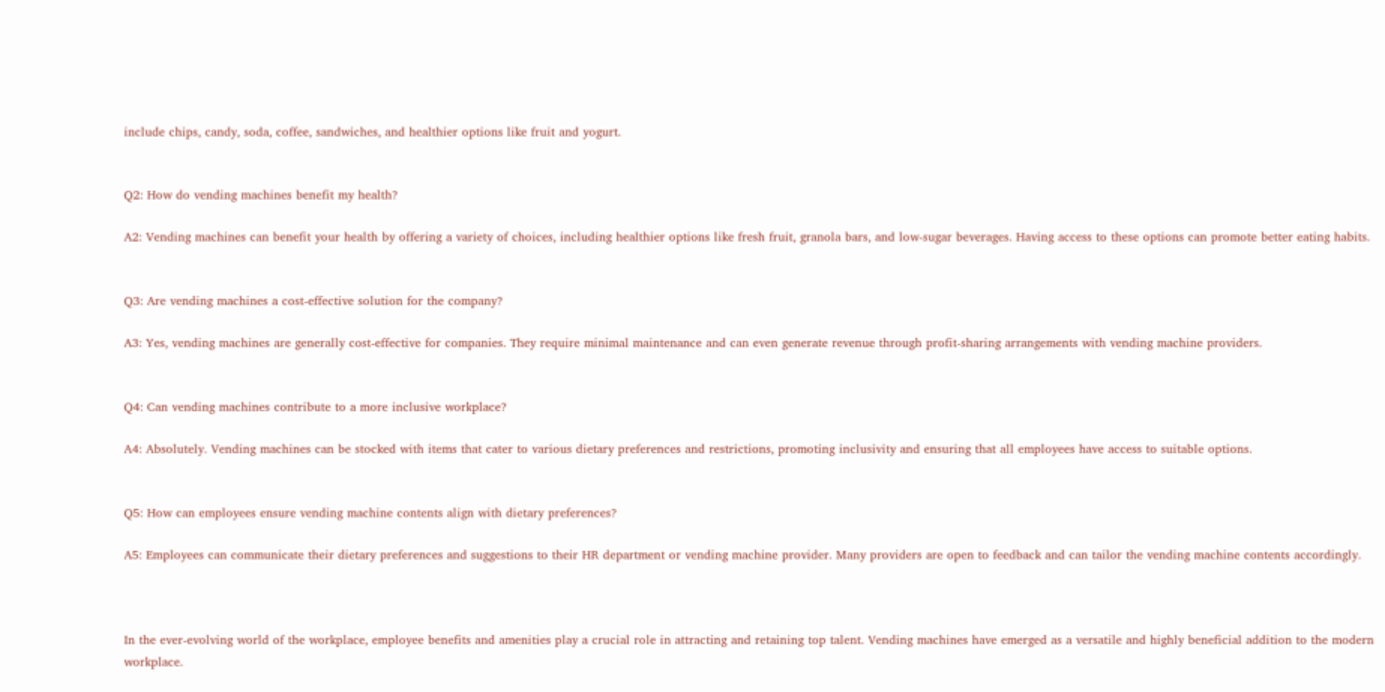include chips, candy, soda, coffee, sandwiches, and healthier options like fruit and yogurt.


Q2: How do vending machines benefit my health?

A2: Vending machines can benefit your health by offering a variety of choices, including healthier options like fresh fruit, granola bars, and low-sugar beverages. Having access to these options can promote better eating habits.


Q3: Are vending machines a cost-effective solution for the company?

A3: Yes, vending machines are generally cost-effective for companies. They require minimal maintenance and can even generate revenue through profit-sharing arrangements with vending machine providers.


Q4: Can vending machines contribute to a more inclusive workplace?

A4: Absolutely. Vending machines can be stocked with items that cater to various dietary preferences and restrictions, promoting inclusivity and ensuring that all employees have access to suitable options.


Q5: How can employees ensure vending machine contents align with dietary preferences?

A5: Employees can communicate their dietary preferences and suggestions to their HR department or vending machine provider. Many providers are open to feedback and can tailor the vending machine contents accordingly.



In the ever-evolving world of the workplace, employee benefits and amenities play a crucial role in attracting and retaining top talent. Vending machines have emerged as a versatile and highly beneficial addition to the modern workplace.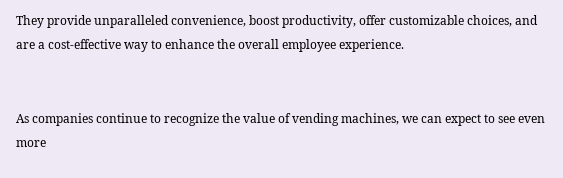They provide unparalleled convenience, boost productivity, offer customizable choices, and are a cost-effective way to enhance the overall employee experience.


As companies continue to recognize the value of vending machines, we can expect to see even more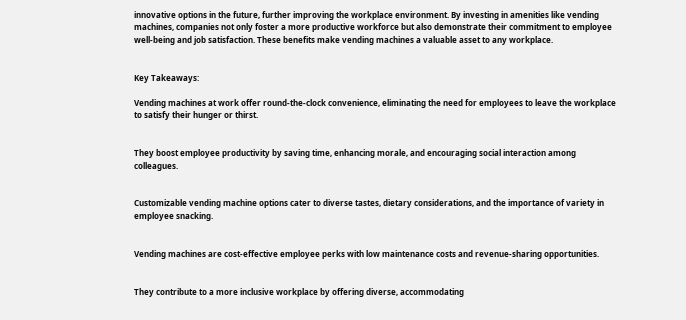innovative options in the future, further improving the workplace environment. By investing in amenities like vending machines, companies not only foster a more productive workforce but also demonstrate their commitment to employee well-being and job satisfaction. These benefits make vending machines a valuable asset to any workplace.


Key Takeaways:

Vending machines at work offer round-the-clock convenience, eliminating the need for employees to leave the workplace to satisfy their hunger or thirst.


They boost employee productivity by saving time, enhancing morale, and encouraging social interaction among colleagues.


Customizable vending machine options cater to diverse tastes, dietary considerations, and the importance of variety in employee snacking.


Vending machines are cost-effective employee perks with low maintenance costs and revenue-sharing opportunities.


They contribute to a more inclusive workplace by offering diverse, accommodating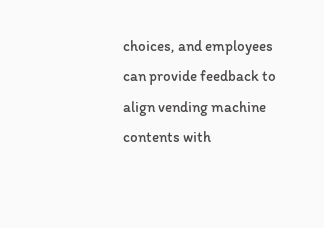choices, and employees can provide feedback to align vending machine contents with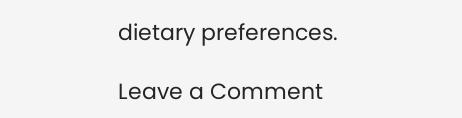dietary preferences.

Leave a Comment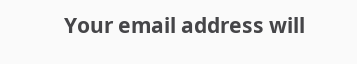Your email address will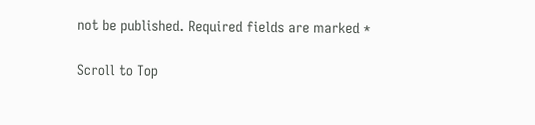not be published. Required fields are marked *

Scroll to Top